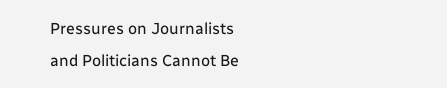Pressures on Journalists and Politicians Cannot Be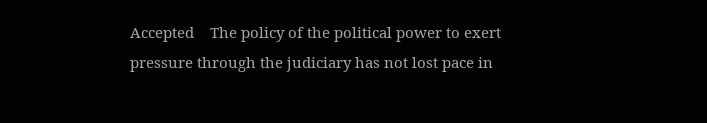Accepted    The policy of the political power to exert pressure through the judiciary has not lost pace in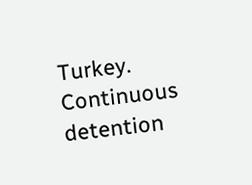Turkey. Continuous detention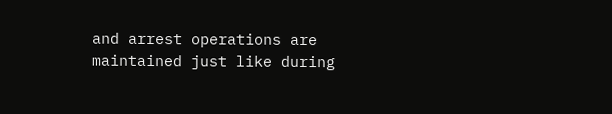and arrest operations are maintained just like during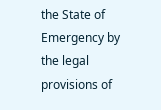the State of Emergency by the legal provisions of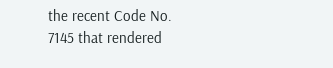the recent Code No. 7145 that rendered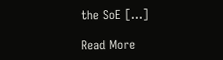the SoE […]

Read More